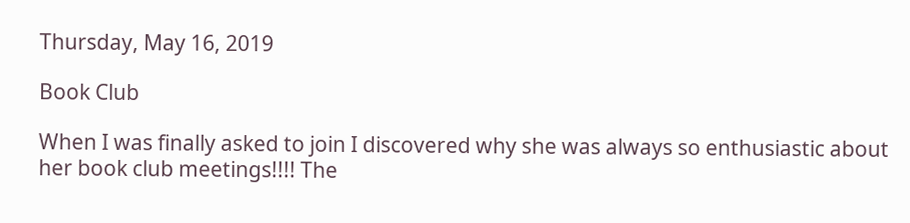Thursday, May 16, 2019

Book Club

When I was finally asked to join I discovered why she was always so enthusiastic about her book club meetings!!!! The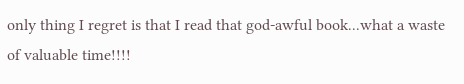only thing I regret is that I read that god-awful book...what a waste of valuable time!!!!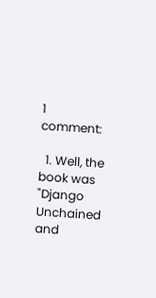1 comment:

  1. Well, the book was "Django Unchained and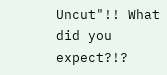Uncut"!! What did you expect?!?